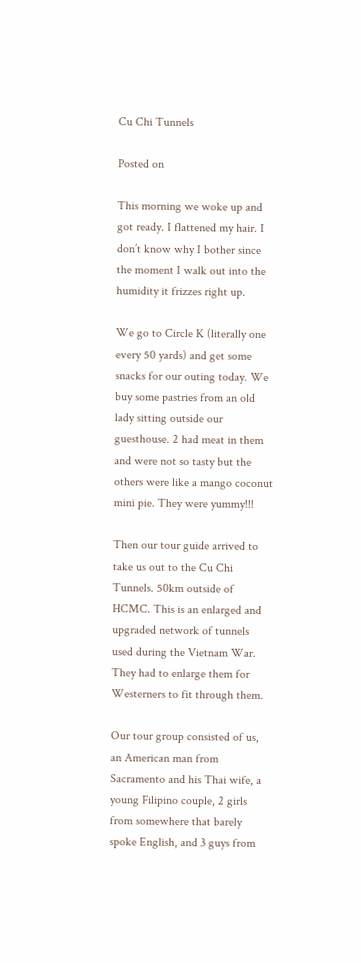Cu Chi Tunnels

Posted on

This morning we woke up and got ready. I flattened my hair. I don’t know why I bother since the moment I walk out into the humidity it frizzes right up.

We go to Circle K (literally one every 50 yards) and get some snacks for our outing today. We buy some pastries from an old lady sitting outside our guesthouse. 2 had meat in them and were not so tasty but the others were like a mango coconut mini pie. They were yummy!!!

Then our tour guide arrived to take us out to the Cu Chi Tunnels. 50km outside of HCMC. This is an enlarged and upgraded network of tunnels used during the Vietnam War. They had to enlarge them for Westerners to fit through them.

Our tour group consisted of us, an American man from Sacramento and his Thai wife, a young Filipino couple, 2 girls from somewhere that barely spoke English, and 3 guys from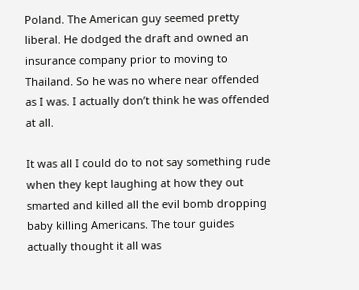Poland. The American guy seemed pretty liberal. He dodged the draft and owned an insurance company prior to moving to Thailand. So he was no where near offended as I was. I actually don’t think he was offended at all.

It was all I could do to not say something rude when they kept laughing at how they out smarted and killed all the evil bomb dropping baby killing Americans. The tour guides actually thought it all was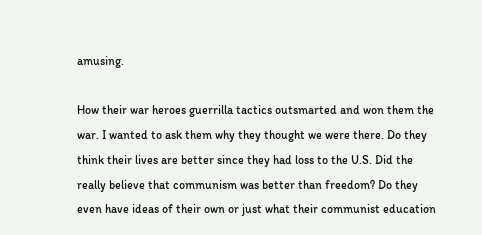amusing.

How their war heroes guerrilla tactics outsmarted and won them the war. I wanted to ask them why they thought we were there. Do they think their lives are better since they had loss to the U.S. Did the really believe that communism was better than freedom? Do they even have ideas of their own or just what their communist education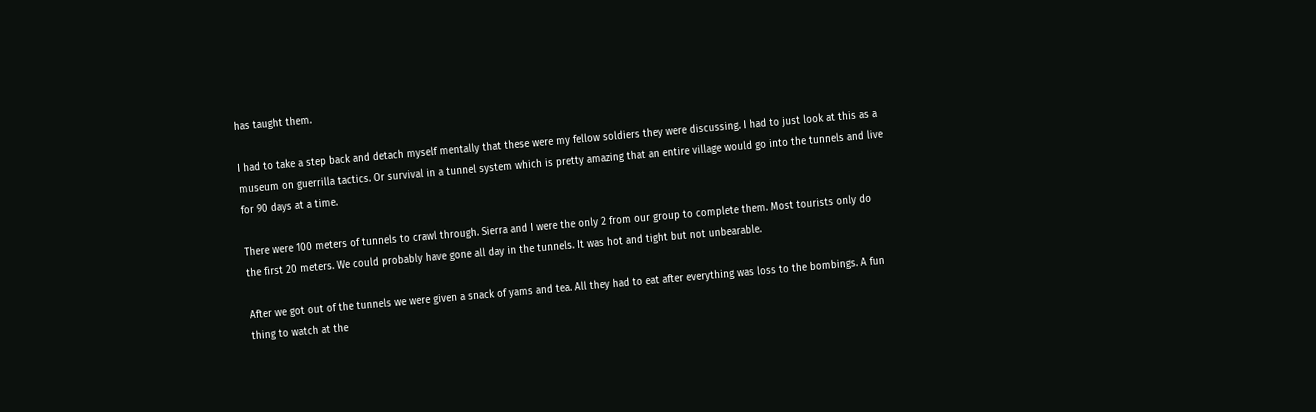has taught them.

I had to take a step back and detach myself mentally that these were my fellow soldiers they were discussing. I had to just look at this as a museum on guerrilla tactics. Or survival in a tunnel system which is pretty amazing that an entire village would go into the tunnels and live for 90 days at a time.

There were 100 meters of tunnels to crawl through. Sierra and I were the only 2 from our group to complete them. Most tourists only do the first 20 meters. We could probably have gone all day in the tunnels. It was hot and tight but not unbearable.

After we got out of the tunnels we were given a snack of yams and tea. All they had to eat after everything was loss to the bombings. A fun thing to watch at the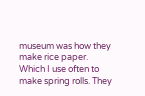museum was how they make rice paper. Which I use often to make spring rolls. They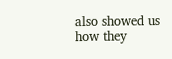also showed us how they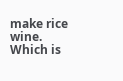make rice wine. Which is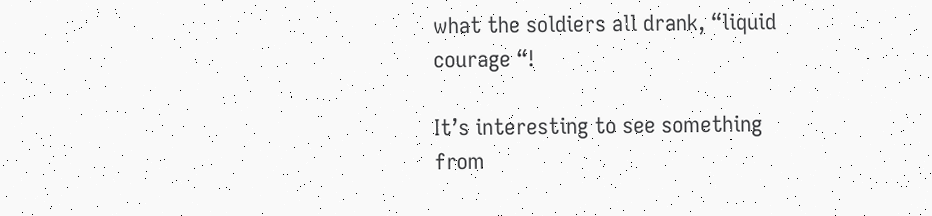what the soldiers all drank, “liquid courage “!

It’s interesting to see something from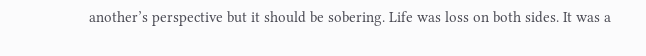another’s perspective but it should be sobering. Life was loss on both sides. It was a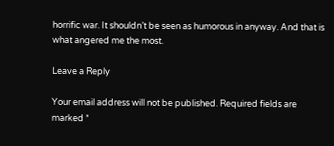horrific war. It shouldn’t be seen as humorous in anyway. And that is what angered me the most.

Leave a Reply

Your email address will not be published. Required fields are marked *